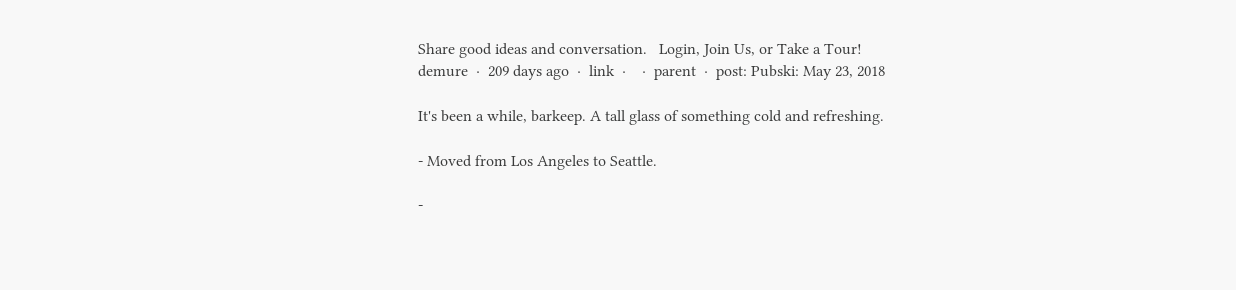Share good ideas and conversation.   Login, Join Us, or Take a Tour!
demure  ·  209 days ago  ·  link  ·    ·  parent  ·  post: Pubski: May 23, 2018

It's been a while, barkeep. A tall glass of something cold and refreshing.

- Moved from Los Angeles to Seattle.

-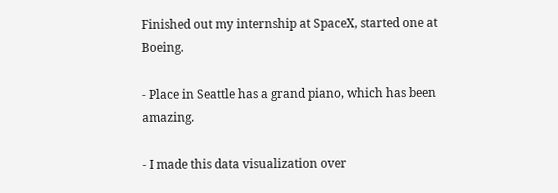Finished out my internship at SpaceX, started one at Boeing.

- Place in Seattle has a grand piano, which has been amazing.

- I made this data visualization over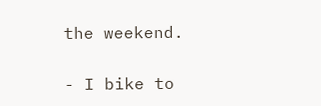the weekend.

- I bike to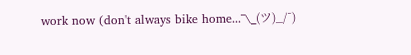work now (don't always bike home...¯\_(ツ)_/¯)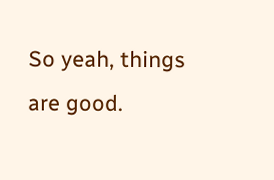So yeah, things are good.